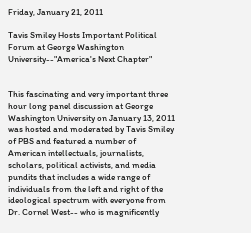Friday, January 21, 2011

Tavis Smiley Hosts Important Political Forum at George Washington University--"America's Next Chapter"


This fascinating and very important three hour long panel discussion at George Washington University on January 13, 2011 was hosted and moderated by Tavis Smiley of PBS and featured a number of American intellectuals, journalists, scholars, political activists, and media pundits that includes a wide range of individuals from the left and right of the ideological spectrum with everyone from Dr. Cornel West-- who is magnificently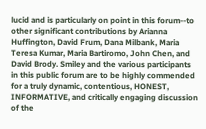lucid and is particularly on point in this forum--to other significant contributions by Arianna Huffington, David Frum, Dana Milbank, Maria Teresa Kumar, Maria Bartiromo, John Chen, and David Brody. Smiley and the various participants in this public forum are to be highly commended for a truly dynamic, contentious, HONEST, INFORMATIVE, and critically engaging discussion of the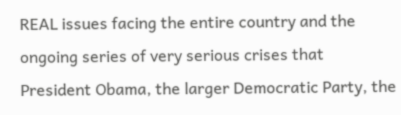REAL issues facing the entire country and the ongoing series of very serious crises that President Obama, the larger Democratic Party, the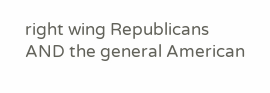right wing Republicans AND the general American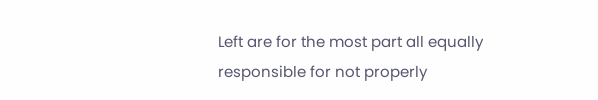Left are for the most part all equally responsible for not properly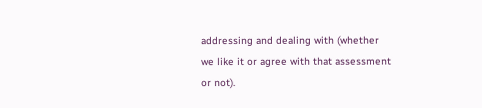addressing and dealing with (whether we like it or agree with that assessment or not).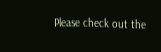Please check out the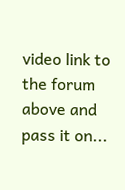video link to the forum above and pass it on...